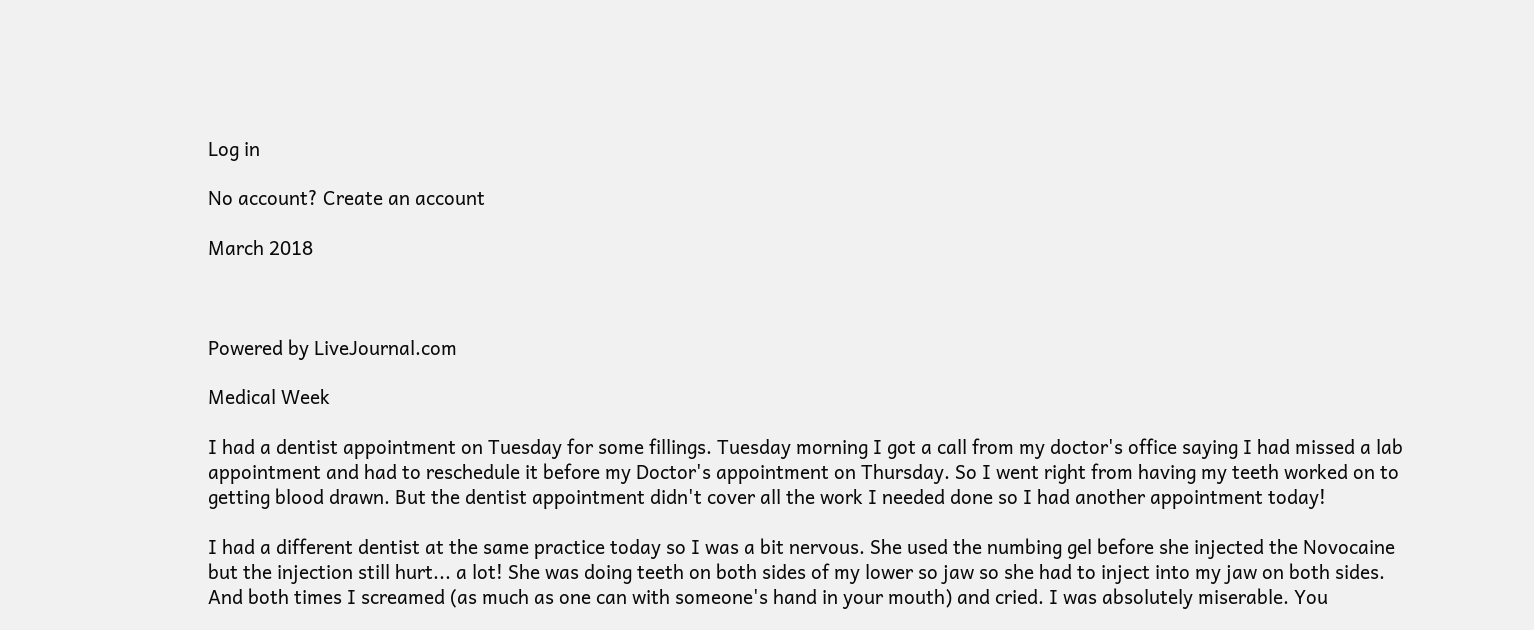Log in

No account? Create an account

March 2018



Powered by LiveJournal.com

Medical Week

I had a dentist appointment on Tuesday for some fillings. Tuesday morning I got a call from my doctor's office saying I had missed a lab appointment and had to reschedule it before my Doctor's appointment on Thursday. So I went right from having my teeth worked on to getting blood drawn. But the dentist appointment didn't cover all the work I needed done so I had another appointment today!

I had a different dentist at the same practice today so I was a bit nervous. She used the numbing gel before she injected the Novocaine but the injection still hurt... a lot! She was doing teeth on both sides of my lower so jaw so she had to inject into my jaw on both sides. And both times I screamed (as much as one can with someone's hand in your mouth) and cried. I was absolutely miserable. You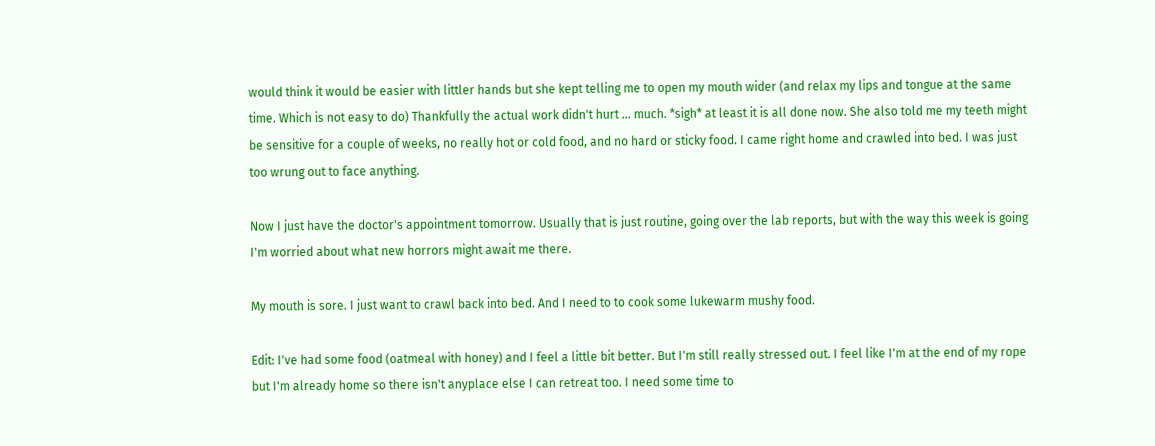would think it would be easier with littler hands but she kept telling me to open my mouth wider (and relax my lips and tongue at the same time. Which is not easy to do) Thankfully the actual work didn't hurt ... much. *sigh* at least it is all done now. She also told me my teeth might be sensitive for a couple of weeks, no really hot or cold food, and no hard or sticky food. I came right home and crawled into bed. I was just too wrung out to face anything.

Now I just have the doctor's appointment tomorrow. Usually that is just routine, going over the lab reports, but with the way this week is going I'm worried about what new horrors might await me there.

My mouth is sore. I just want to crawl back into bed. And I need to to cook some lukewarm mushy food.

Edit: I've had some food (oatmeal with honey) and I feel a little bit better. But I'm still really stressed out. I feel like I'm at the end of my rope but I'm already home so there isn't anyplace else I can retreat too. I need some time to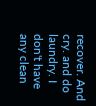recover. And cry. and do laundry. I don't have any clean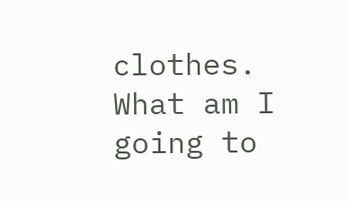clothes. What am I going to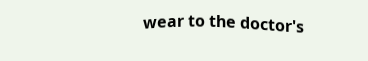wear to the doctor's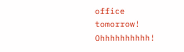office tomorrow! Ohhhhhhhhhh!